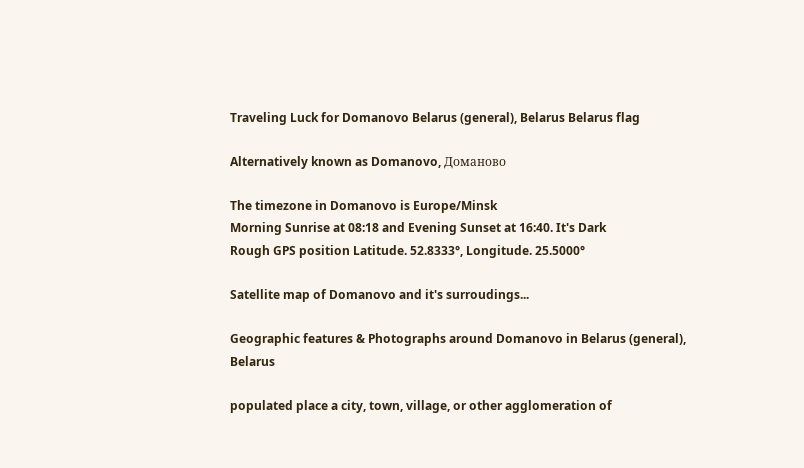Traveling Luck for Domanovo Belarus (general), Belarus Belarus flag

Alternatively known as Domanovo, Доманово

The timezone in Domanovo is Europe/Minsk
Morning Sunrise at 08:18 and Evening Sunset at 16:40. It's Dark
Rough GPS position Latitude. 52.8333°, Longitude. 25.5000°

Satellite map of Domanovo and it's surroudings...

Geographic features & Photographs around Domanovo in Belarus (general), Belarus

populated place a city, town, village, or other agglomeration of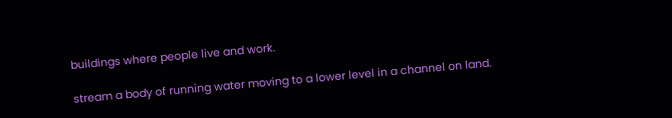buildings where people live and work.

stream a body of running water moving to a lower level in a channel on land.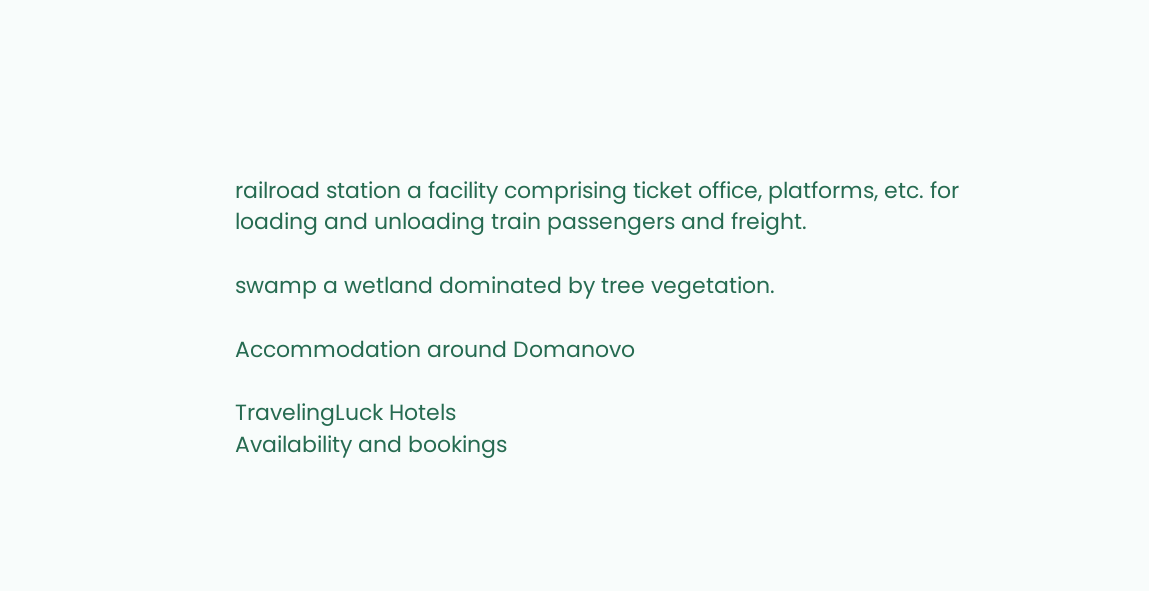railroad station a facility comprising ticket office, platforms, etc. for loading and unloading train passengers and freight.

swamp a wetland dominated by tree vegetation.

Accommodation around Domanovo

TravelingLuck Hotels
Availability and bookings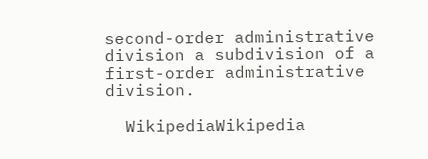second-order administrative division a subdivision of a first-order administrative division.

  WikipediaWikipedia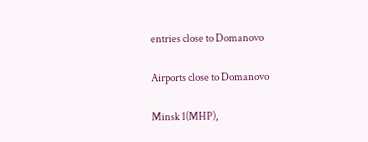entries close to Domanovo

Airports close to Domanovo

Minsk 1(MHP),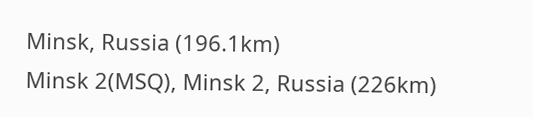Minsk, Russia (196.1km)
Minsk 2(MSQ), Minsk 2, Russia (226km)